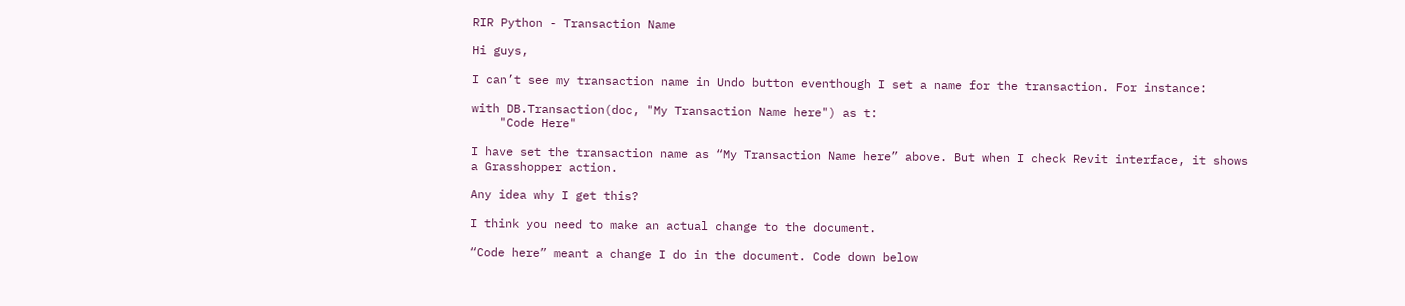RIR Python - Transaction Name

Hi guys,

I can’t see my transaction name in Undo button eventhough I set a name for the transaction. For instance:

with DB.Transaction(doc, "My Transaction Name here") as t:
    "Code Here"

I have set the transaction name as “My Transaction Name here” above. But when I check Revit interface, it shows a Grasshopper action.

Any idea why I get this?

I think you need to make an actual change to the document.

“Code here” meant a change I do in the document. Code down below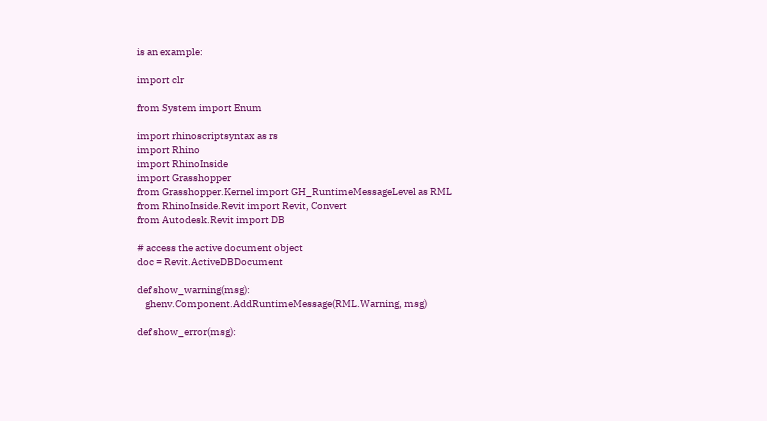is an example:

import clr

from System import Enum

import rhinoscriptsyntax as rs
import Rhino
import RhinoInside
import Grasshopper
from Grasshopper.Kernel import GH_RuntimeMessageLevel as RML
from RhinoInside.Revit import Revit, Convert
from Autodesk.Revit import DB

# access the active document object
doc = Revit.ActiveDBDocument

def show_warning(msg):
    ghenv.Component.AddRuntimeMessage(RML.Warning, msg)

def show_error(msg):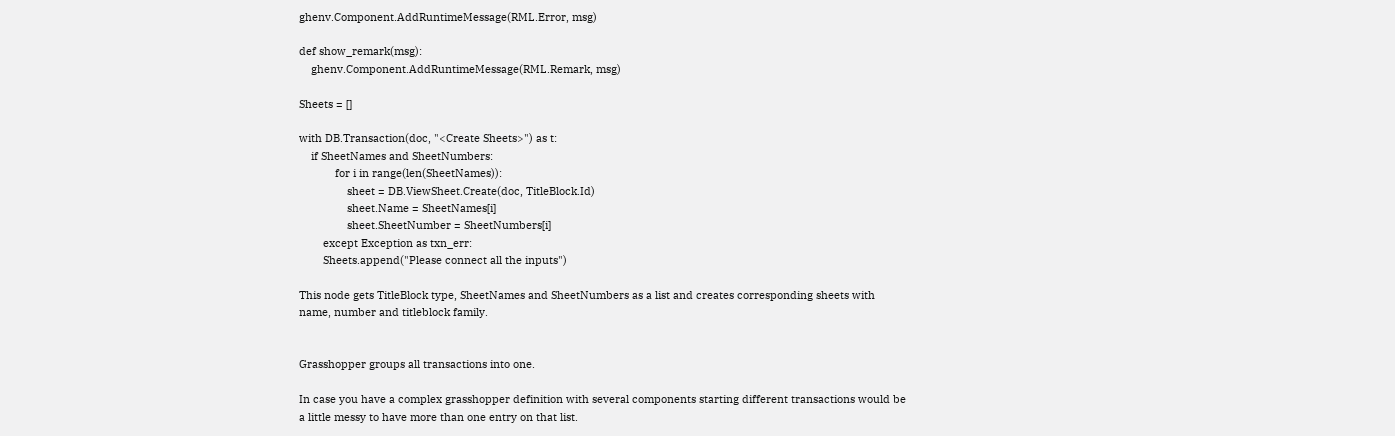ghenv.Component.AddRuntimeMessage(RML.Error, msg)

def show_remark(msg):
    ghenv.Component.AddRuntimeMessage(RML.Remark, msg)

Sheets = []

with DB.Transaction(doc, "<Create Sheets>") as t:
    if SheetNames and SheetNumbers:
            for i in range(len(SheetNames)):
                sheet = DB.ViewSheet.Create(doc, TitleBlock.Id)
                sheet.Name = SheetNames[i]
                sheet.SheetNumber = SheetNumbers[i]
        except Exception as txn_err:
        Sheets.append("Please connect all the inputs")

This node gets TitleBlock type, SheetNames and SheetNumbers as a list and creates corresponding sheets with name, number and titleblock family.


Grasshopper groups all transactions into one.

In case you have a complex grasshopper definition with several components starting different transactions would be a little messy to have more than one entry on that list.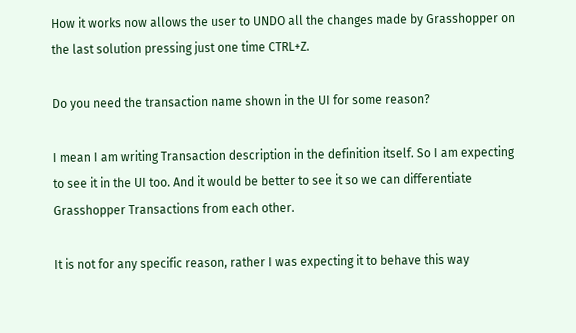How it works now allows the user to UNDO all the changes made by Grasshopper on the last solution pressing just one time CTRL+Z.

Do you need the transaction name shown in the UI for some reason?

I mean I am writing Transaction description in the definition itself. So I am expecting to see it in the UI too. And it would be better to see it so we can differentiate Grasshopper Transactions from each other.

It is not for any specific reason, rather I was expecting it to behave this way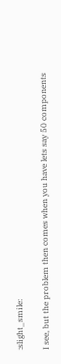:slight_smile:

I see, but the problem then comes when you have lets say 50 components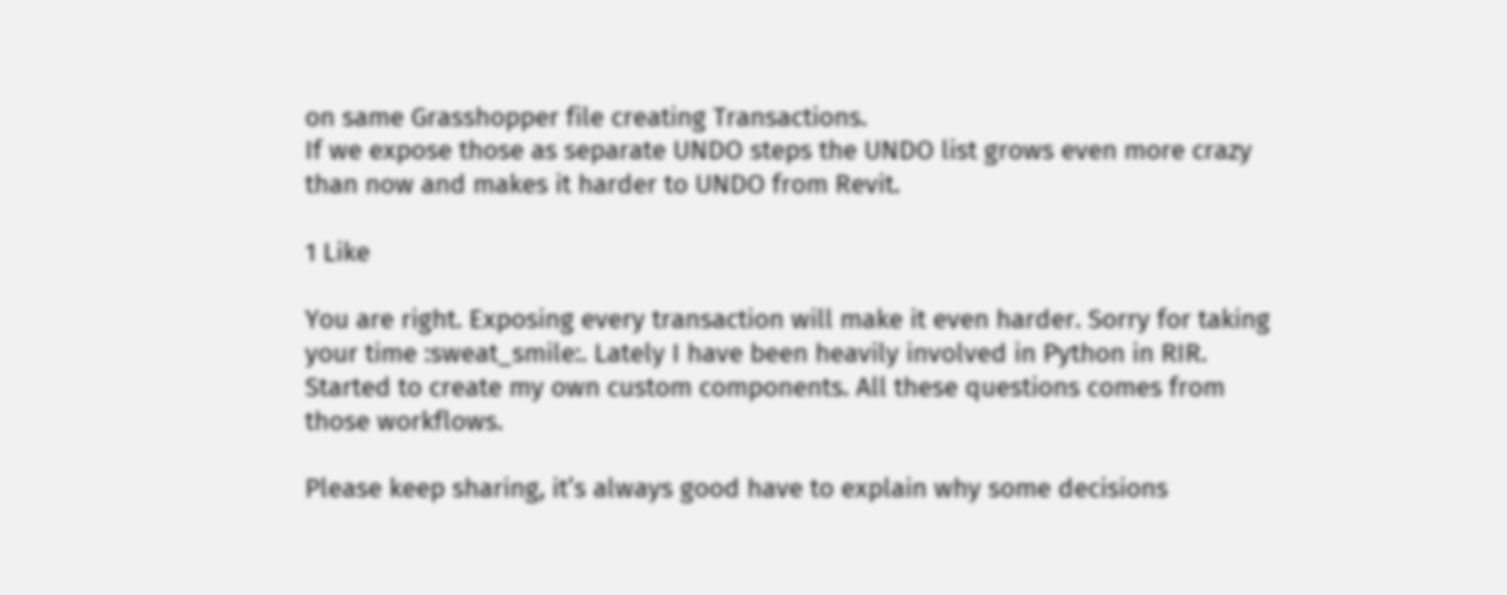on same Grasshopper file creating Transactions.
If we expose those as separate UNDO steps the UNDO list grows even more crazy than now and makes it harder to UNDO from Revit.

1 Like

You are right. Exposing every transaction will make it even harder. Sorry for taking your time :sweat_smile:. Lately I have been heavily involved in Python in RIR. Started to create my own custom components. All these questions comes from those workflows.

Please keep sharing, it’s always good have to explain why some decisions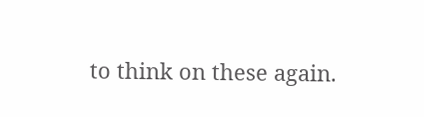to think on these again.